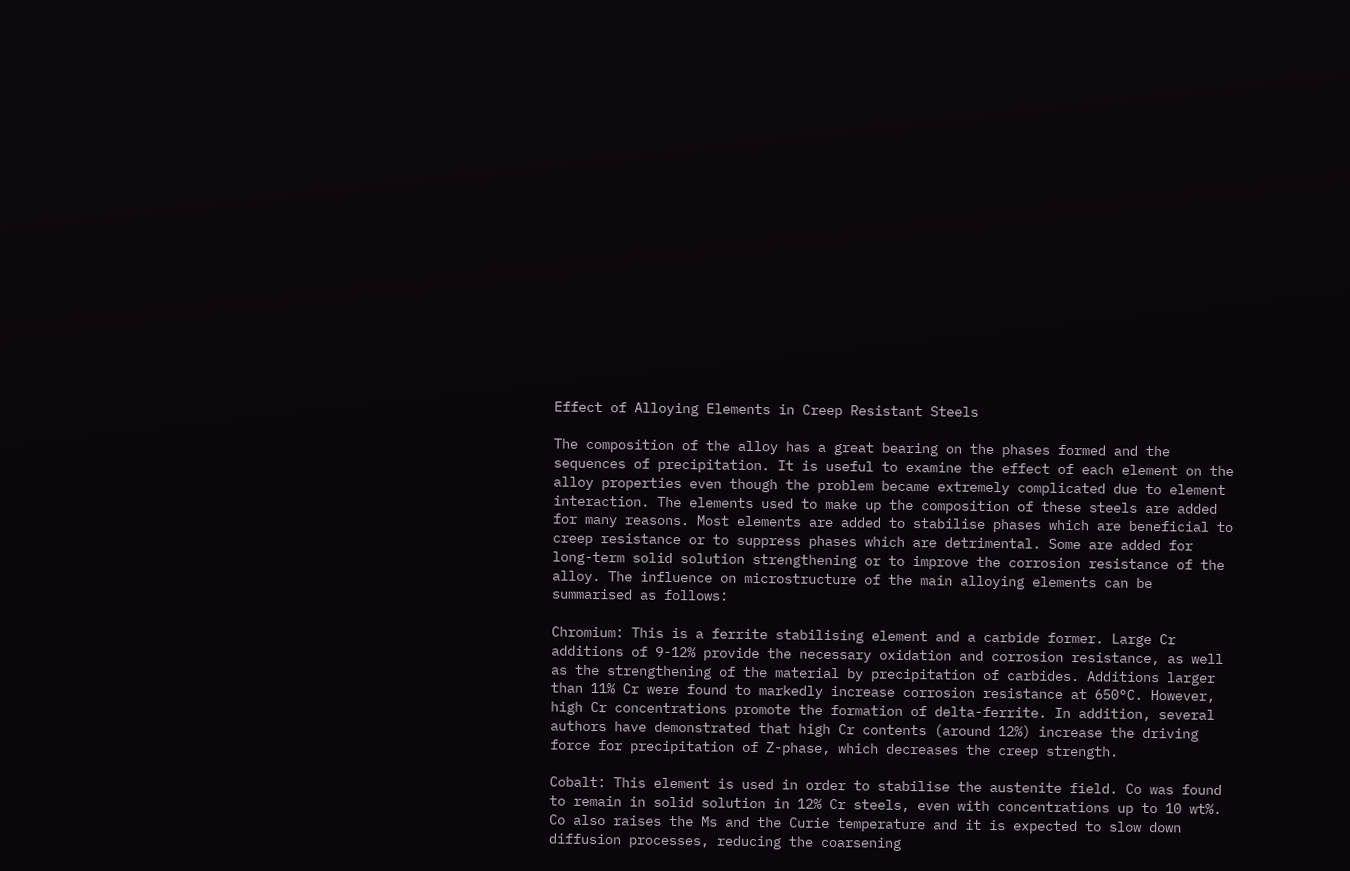Effect of Alloying Elements in Creep Resistant Steels

The composition of the alloy has a great bearing on the phases formed and the sequences of precipitation. It is useful to examine the effect of each element on the alloy properties even though the problem became extremely complicated due to element interaction. The elements used to make up the composition of these steels are added for many reasons. Most elements are added to stabilise phases which are beneficial to creep resistance or to suppress phases which are detrimental. Some are added for long-term solid solution strengthening or to improve the corrosion resistance of the alloy. The influence on microstructure of the main alloying elements can be summarised as follows:

Chromium: This is a ferrite stabilising element and a carbide former. Large Cr additions of 9-12% provide the necessary oxidation and corrosion resistance, as well as the strengthening of the material by precipitation of carbides. Additions larger than 11% Cr were found to markedly increase corrosion resistance at 650°C. However, high Cr concentrations promote the formation of delta-ferrite. In addition, several authors have demonstrated that high Cr contents (around 12%) increase the driving force for precipitation of Z-phase, which decreases the creep strength.

Cobalt: This element is used in order to stabilise the austenite field. Co was found to remain in solid solution in 12% Cr steels, even with concentrations up to 10 wt%. Co also raises the Ms and the Curie temperature and it is expected to slow down diffusion processes, reducing the coarsening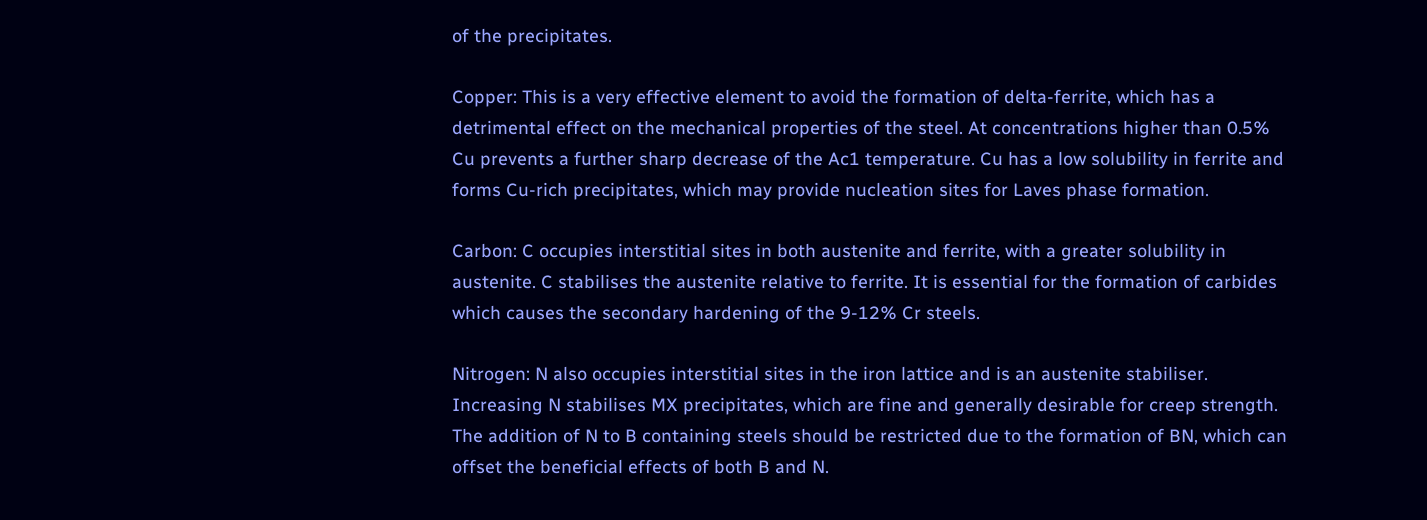of the precipitates.

Copper: This is a very effective element to avoid the formation of delta-ferrite, which has a detrimental effect on the mechanical properties of the steel. At concentrations higher than 0.5% Cu prevents a further sharp decrease of the Ac1 temperature. Cu has a low solubility in ferrite and forms Cu-rich precipitates, which may provide nucleation sites for Laves phase formation.

Carbon: C occupies interstitial sites in both austenite and ferrite, with a greater solubility in austenite. C stabilises the austenite relative to ferrite. It is essential for the formation of carbides which causes the secondary hardening of the 9-12% Cr steels.

Nitrogen: N also occupies interstitial sites in the iron lattice and is an austenite stabiliser. Increasing N stabilises MX precipitates, which are fine and generally desirable for creep strength. The addition of N to B containing steels should be restricted due to the formation of BN, which can offset the beneficial effects of both B and N.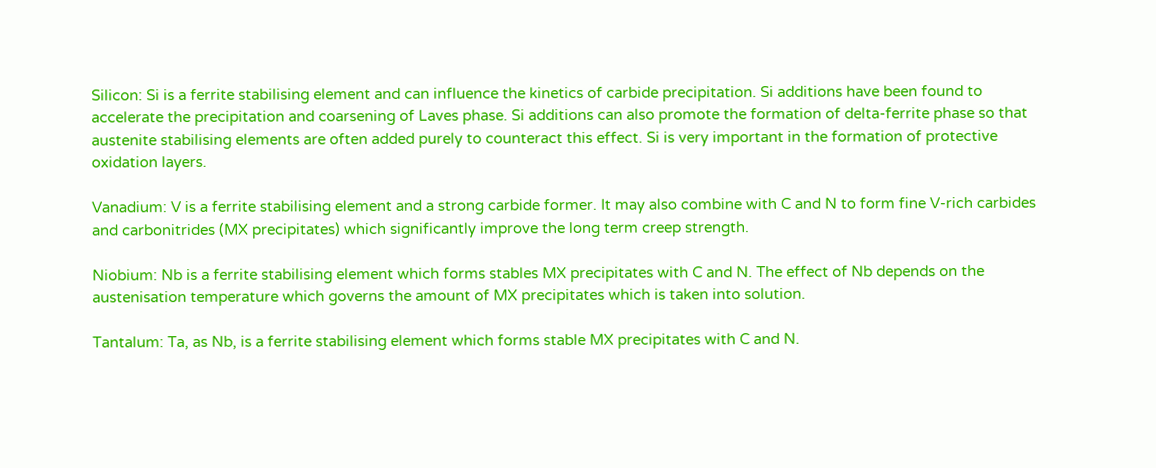Silicon: Si is a ferrite stabilising element and can influence the kinetics of carbide precipitation. Si additions have been found to accelerate the precipitation and coarsening of Laves phase. Si additions can also promote the formation of delta-ferrite phase so that austenite stabilising elements are often added purely to counteract this effect. Si is very important in the formation of protective oxidation layers.

Vanadium: V is a ferrite stabilising element and a strong carbide former. It may also combine with C and N to form fine V-rich carbides and carbonitrides (MX precipitates) which significantly improve the long term creep strength.

Niobium: Nb is a ferrite stabilising element which forms stables MX precipitates with C and N. The effect of Nb depends on the austenisation temperature which governs the amount of MX precipitates which is taken into solution.

Tantalum: Ta, as Nb, is a ferrite stabilising element which forms stable MX precipitates with C and N.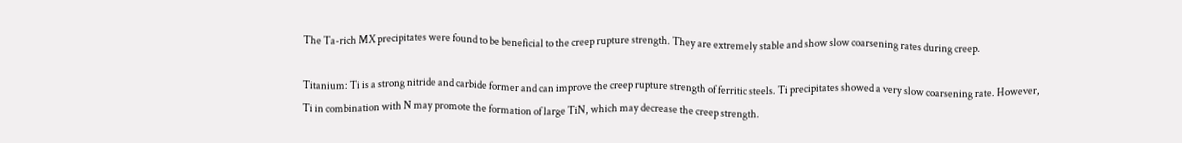The Ta-rich MX precipitates were found to be beneficial to the creep rupture strength. They are extremely stable and show slow coarsening rates during creep.

Titanium: Ti is a strong nitride and carbide former and can improve the creep rupture strength of ferritic steels. Ti precipitates showed a very slow coarsening rate. However, Ti in combination with N may promote the formation of large TiN, which may decrease the creep strength.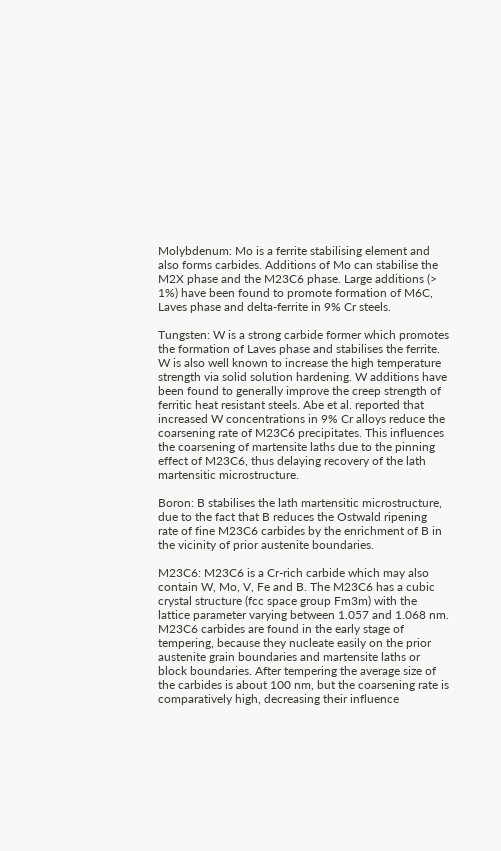Molybdenum: Mo is a ferrite stabilising element and also forms carbides. Additions of Mo can stabilise the M2X phase and the M23C6 phase. Large additions (> 1%) have been found to promote formation of M6C, Laves phase and delta-ferrite in 9% Cr steels.

Tungsten: W is a strong carbide former which promotes the formation of Laves phase and stabilises the ferrite. W is also well known to increase the high temperature strength via solid solution hardening. W additions have been found to generally improve the creep strength of ferritic heat resistant steels. Abe et al. reported that increased W concentrations in 9% Cr alloys reduce the coarsening rate of M23C6 precipitates. This influences the coarsening of martensite laths due to the pinning effect of M23C6, thus delaying recovery of the lath martensitic microstructure.

Boron: B stabilises the lath martensitic microstructure, due to the fact that B reduces the Ostwald ripening rate of fine M23C6 carbides by the enrichment of B in the vicinity of prior austenite boundaries.

M23C6: M23C6 is a Cr-rich carbide which may also contain W, Mo, V, Fe and B. The M23C6 has a cubic crystal structure (fcc space group Fm3m) with the lattice parameter varying between 1.057 and 1.068 nm. M23C6 carbides are found in the early stage of tempering, because they nucleate easily on the prior austenite grain boundaries and martensite laths or block boundaries. After tempering the average size of the carbides is about 100 nm, but the coarsening rate is comparatively high, decreasing their influence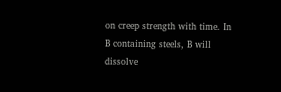on creep strength with time. In B containing steels, B will dissolve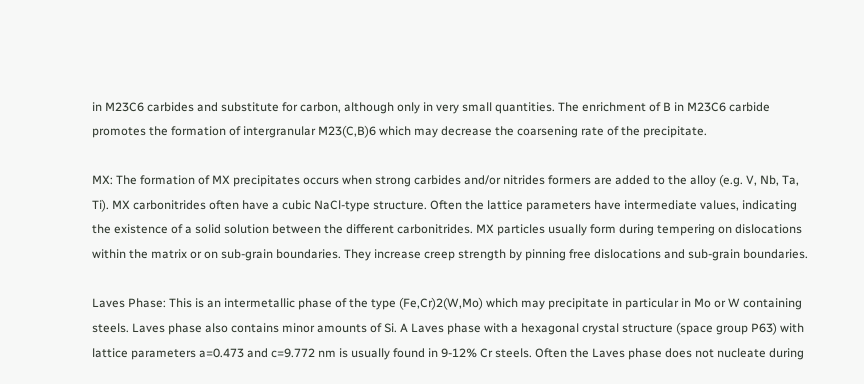in M23C6 carbides and substitute for carbon, although only in very small quantities. The enrichment of B in M23C6 carbide promotes the formation of intergranular M23(C,B)6 which may decrease the coarsening rate of the precipitate.

MX: The formation of MX precipitates occurs when strong carbides and/or nitrides formers are added to the alloy (e.g. V, Nb, Ta, Ti). MX carbonitrides often have a cubic NaCl-type structure. Often the lattice parameters have intermediate values, indicating the existence of a solid solution between the different carbonitrides. MX particles usually form during tempering on dislocations within the matrix or on sub-grain boundaries. They increase creep strength by pinning free dislocations and sub-grain boundaries.

Laves Phase: This is an intermetallic phase of the type (Fe,Cr)2(W,Mo) which may precipitate in particular in Mo or W containing steels. Laves phase also contains minor amounts of Si. A Laves phase with a hexagonal crystal structure (space group P63) with lattice parameters a=0.473 and c=9.772 nm is usually found in 9-12% Cr steels. Often the Laves phase does not nucleate during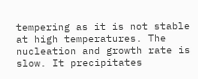tempering as it is not stable at high temperatures. The nucleation and growth rate is slow. It precipitates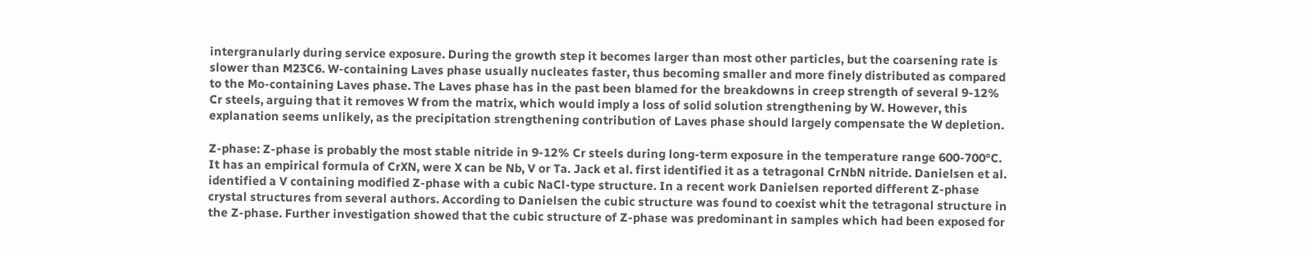intergranularly during service exposure. During the growth step it becomes larger than most other particles, but the coarsening rate is slower than M23C6. W-containing Laves phase usually nucleates faster, thus becoming smaller and more finely distributed as compared to the Mo-containing Laves phase. The Laves phase has in the past been blamed for the breakdowns in creep strength of several 9-12% Cr steels, arguing that it removes W from the matrix, which would imply a loss of solid solution strengthening by W. However, this explanation seems unlikely, as the precipitation strengthening contribution of Laves phase should largely compensate the W depletion.

Z-phase: Z-phase is probably the most stable nitride in 9-12% Cr steels during long-term exposure in the temperature range 600-700°C. It has an empirical formula of CrXN, were X can be Nb, V or Ta. Jack et al. first identified it as a tetragonal CrNbN nitride. Danielsen et al. identified a V containing modified Z-phase with a cubic NaCl-type structure. In a recent work Danielsen reported different Z-phase crystal structures from several authors. According to Danielsen the cubic structure was found to coexist whit the tetragonal structure in the Z-phase. Further investigation showed that the cubic structure of Z-phase was predominant in samples which had been exposed for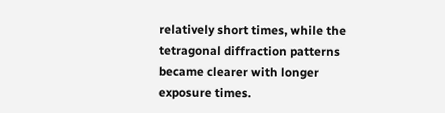relatively short times, while the tetragonal diffraction patterns became clearer with longer exposure times.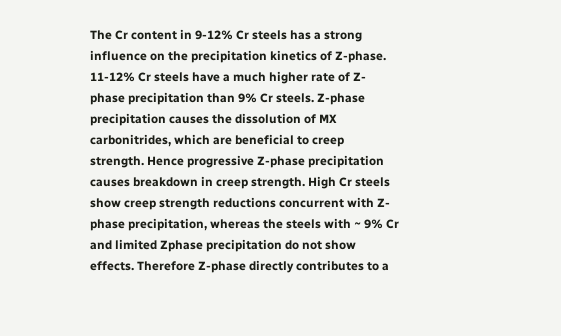The Cr content in 9-12% Cr steels has a strong influence on the precipitation kinetics of Z-phase. 11-12% Cr steels have a much higher rate of Z-phase precipitation than 9% Cr steels. Z-phase precipitation causes the dissolution of MX carbonitrides, which are beneficial to creep strength. Hence progressive Z-phase precipitation causes breakdown in creep strength. High Cr steels show creep strength reductions concurrent with Z-phase precipitation, whereas the steels with ~ 9% Cr and limited Zphase precipitation do not show effects. Therefore Z-phase directly contributes to a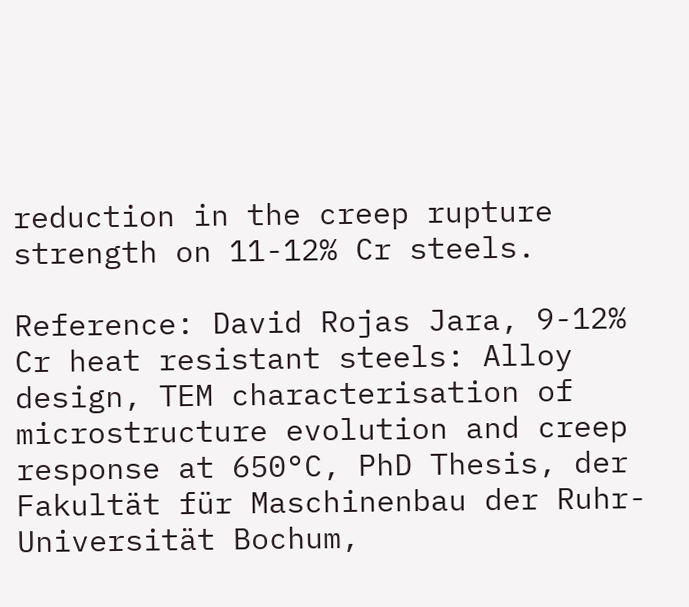reduction in the creep rupture strength on 11-12% Cr steels.

Reference: David Rojas Jara, 9-12% Cr heat resistant steels: Alloy design, TEM characterisation of microstructure evolution and creep response at 650°C, PhD Thesis, der Fakultät für Maschinenbau der Ruhr-Universität Bochum,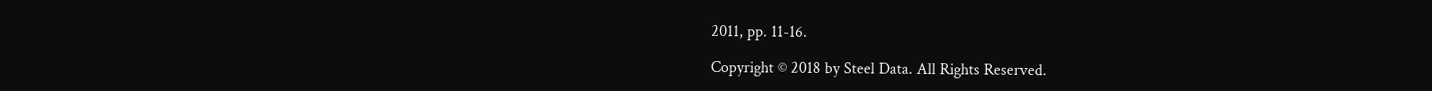2011, pp. 11-16.

Copyright © 2018 by Steel Data. All Rights Reserved.